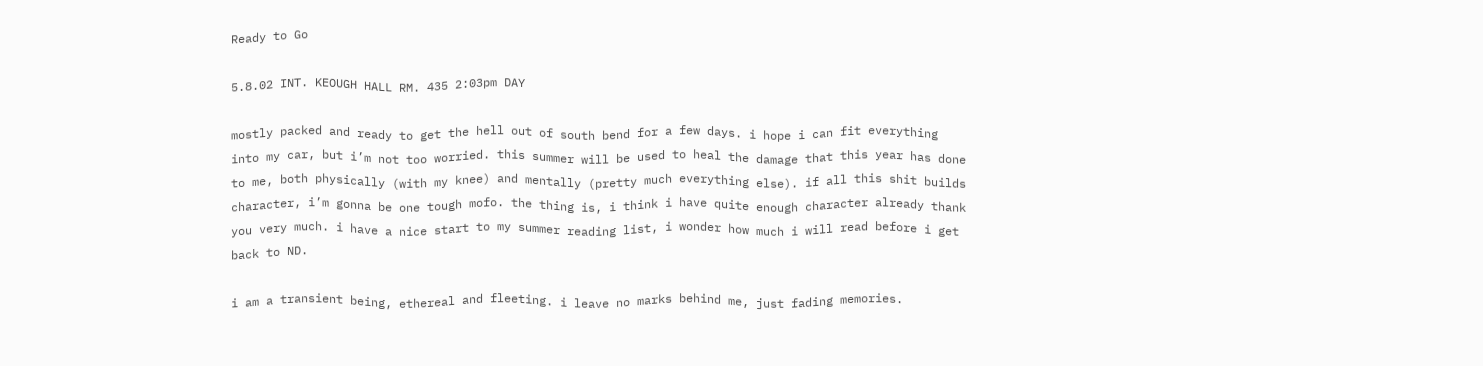Ready to Go

5.8.02 INT. KEOUGH HALL RM. 435 2:03pm DAY

mostly packed and ready to get the hell out of south bend for a few days. i hope i can fit everything into my car, but i’m not too worried. this summer will be used to heal the damage that this year has done to me, both physically (with my knee) and mentally (pretty much everything else). if all this shit builds character, i’m gonna be one tough mofo. the thing is, i think i have quite enough character already thank you very much. i have a nice start to my summer reading list, i wonder how much i will read before i get back to ND.

i am a transient being, ethereal and fleeting. i leave no marks behind me, just fading memories.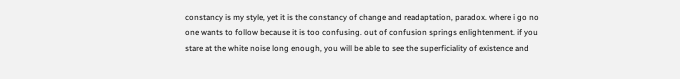constancy is my style, yet it is the constancy of change and readaptation, paradox. where i go no one wants to follow because it is too confusing. out of confusion springs enlightenment. if you stare at the white noise long enough, you will be able to see the superficiality of existence and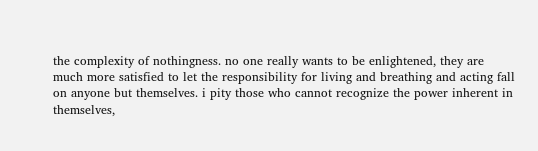the complexity of nothingness. no one really wants to be enlightened, they are much more satisfied to let the responsibility for living and breathing and acting fall on anyone but themselves. i pity those who cannot recognize the power inherent in themselves,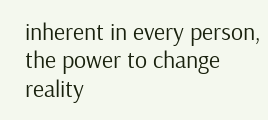inherent in every person, the power to change reality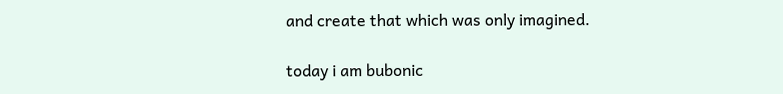and create that which was only imagined.

today i am bubonic